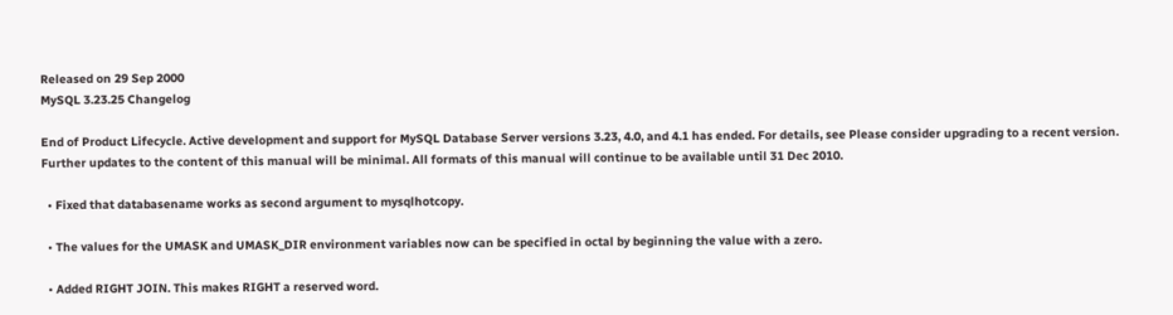Released on 29 Sep 2000
MySQL 3.23.25 Changelog

End of Product Lifecycle. Active development and support for MySQL Database Server versions 3.23, 4.0, and 4.1 has ended. For details, see Please consider upgrading to a recent version. Further updates to the content of this manual will be minimal. All formats of this manual will continue to be available until 31 Dec 2010.

  • Fixed that databasename works as second argument to mysqlhotcopy.

  • The values for the UMASK and UMASK_DIR environment variables now can be specified in octal by beginning the value with a zero.

  • Added RIGHT JOIN. This makes RIGHT a reserved word.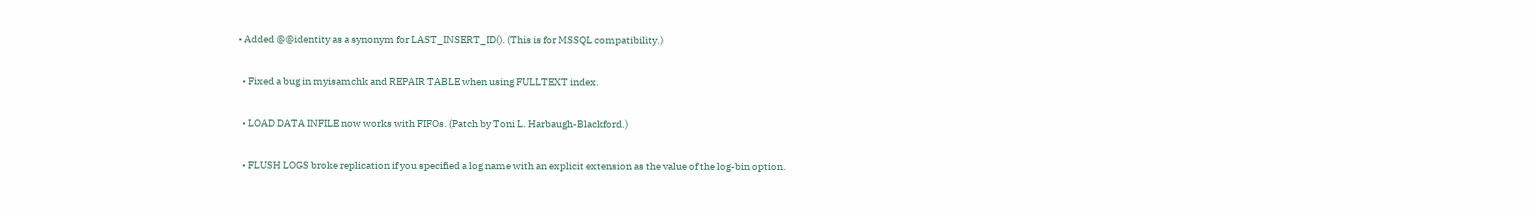• Added @@identity as a synonym for LAST_INSERT_ID(). (This is for MSSQL compatibility.)

  • Fixed a bug in myisamchk and REPAIR TABLE when using FULLTEXT index.

  • LOAD DATA INFILE now works with FIFOs. (Patch by Toni L. Harbaugh-Blackford.)

  • FLUSH LOGS broke replication if you specified a log name with an explicit extension as the value of the log-bin option.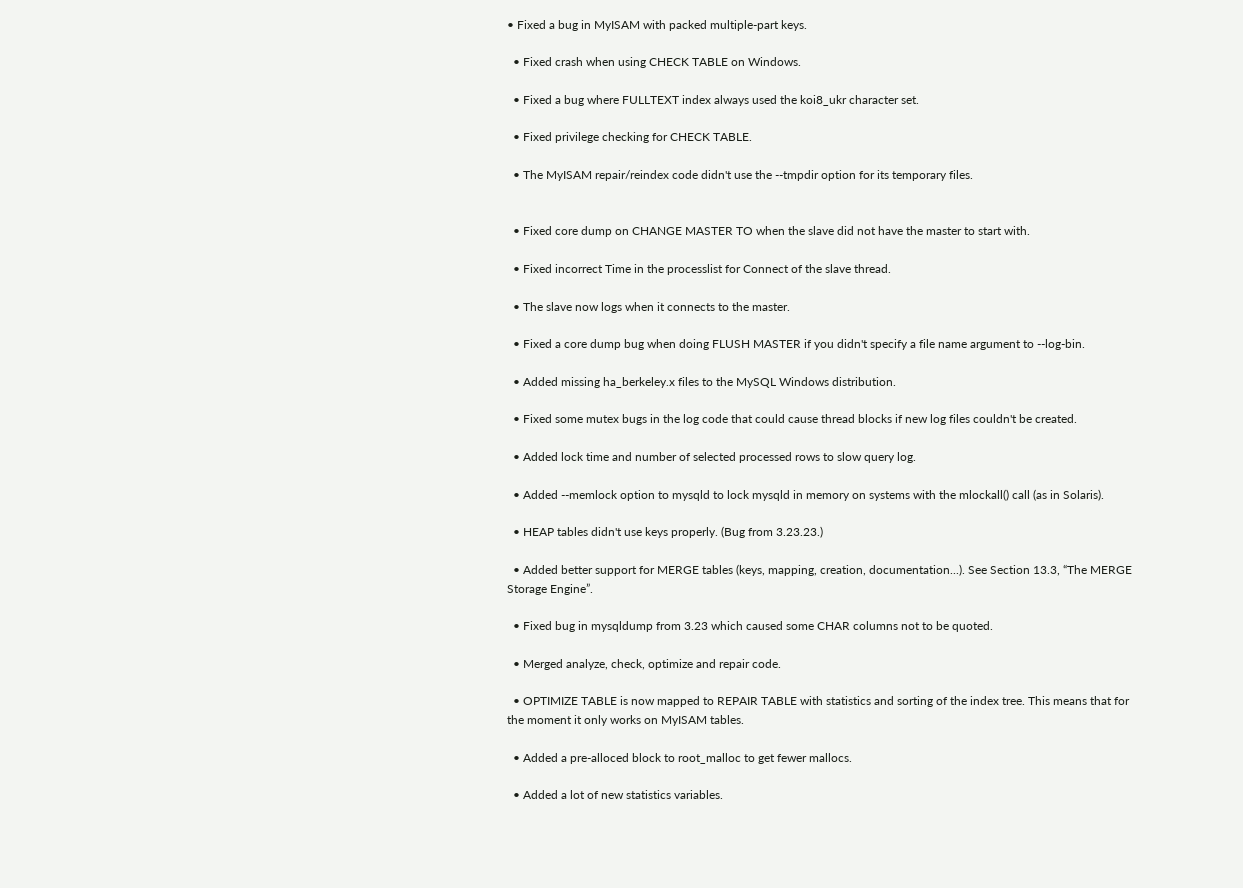• Fixed a bug in MyISAM with packed multiple-part keys.

  • Fixed crash when using CHECK TABLE on Windows.

  • Fixed a bug where FULLTEXT index always used the koi8_ukr character set.

  • Fixed privilege checking for CHECK TABLE.

  • The MyISAM repair/reindex code didn't use the --tmpdir option for its temporary files.


  • Fixed core dump on CHANGE MASTER TO when the slave did not have the master to start with.

  • Fixed incorrect Time in the processlist for Connect of the slave thread.

  • The slave now logs when it connects to the master.

  • Fixed a core dump bug when doing FLUSH MASTER if you didn't specify a file name argument to --log-bin.

  • Added missing ha_berkeley.x files to the MySQL Windows distribution.

  • Fixed some mutex bugs in the log code that could cause thread blocks if new log files couldn't be created.

  • Added lock time and number of selected processed rows to slow query log.

  • Added --memlock option to mysqld to lock mysqld in memory on systems with the mlockall() call (as in Solaris).

  • HEAP tables didn't use keys properly. (Bug from 3.23.23.)

  • Added better support for MERGE tables (keys, mapping, creation, documentation...). See Section 13.3, “The MERGE Storage Engine”.

  • Fixed bug in mysqldump from 3.23 which caused some CHAR columns not to be quoted.

  • Merged analyze, check, optimize and repair code.

  • OPTIMIZE TABLE is now mapped to REPAIR TABLE with statistics and sorting of the index tree. This means that for the moment it only works on MyISAM tables.

  • Added a pre-alloced block to root_malloc to get fewer mallocs.

  • Added a lot of new statistics variables.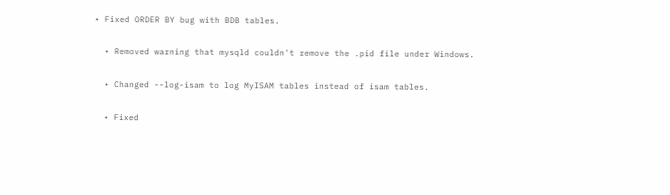• Fixed ORDER BY bug with BDB tables.

  • Removed warning that mysqld couldn't remove the .pid file under Windows.

  • Changed --log-isam to log MyISAM tables instead of isam tables.

  • Fixed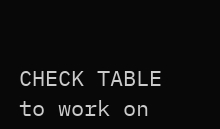CHECK TABLE to work on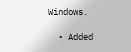Windows.

  • Added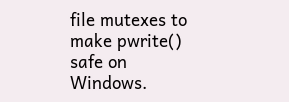file mutexes to make pwrite() safe on Windows.